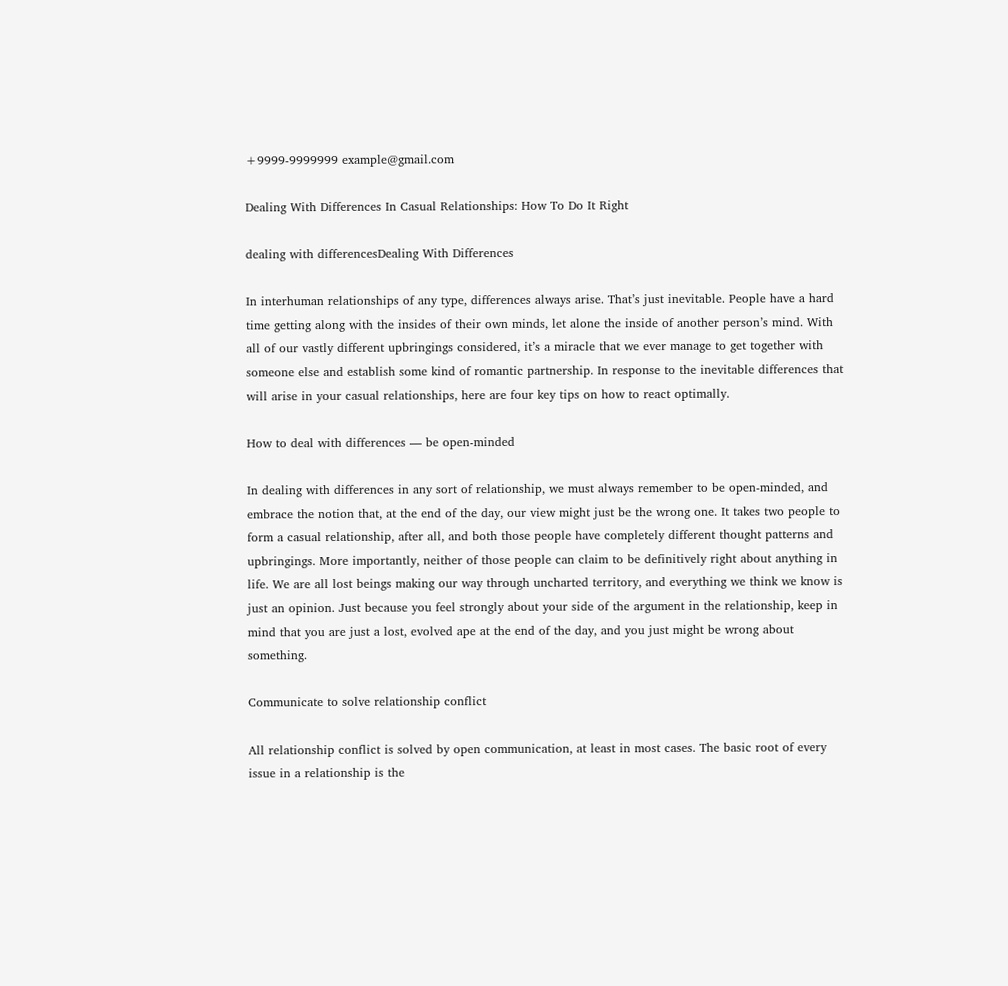+9999-9999999 example@gmail.com

Dealing With Differences In Casual Relationships: How To Do It Right

dealing with differencesDealing With Differences

In interhuman relationships of any type, differences always arise. That’s just inevitable. People have a hard time getting along with the insides of their own minds, let alone the inside of another person’s mind. With all of our vastly different upbringings considered, it’s a miracle that we ever manage to get together with someone else and establish some kind of romantic partnership. In response to the inevitable differences that will arise in your casual relationships, here are four key tips on how to react optimally.

How to deal with differences — be open-minded

In dealing with differences in any sort of relationship, we must always remember to be open-minded, and embrace the notion that, at the end of the day, our view might just be the wrong one. It takes two people to form a casual relationship, after all, and both those people have completely different thought patterns and upbringings. More importantly, neither of those people can claim to be definitively right about anything in life. We are all lost beings making our way through uncharted territory, and everything we think we know is just an opinion. Just because you feel strongly about your side of the argument in the relationship, keep in mind that you are just a lost, evolved ape at the end of the day, and you just might be wrong about something.

Communicate to solve relationship conflict

All relationship conflict is solved by open communication, at least in most cases. The basic root of every issue in a relationship is the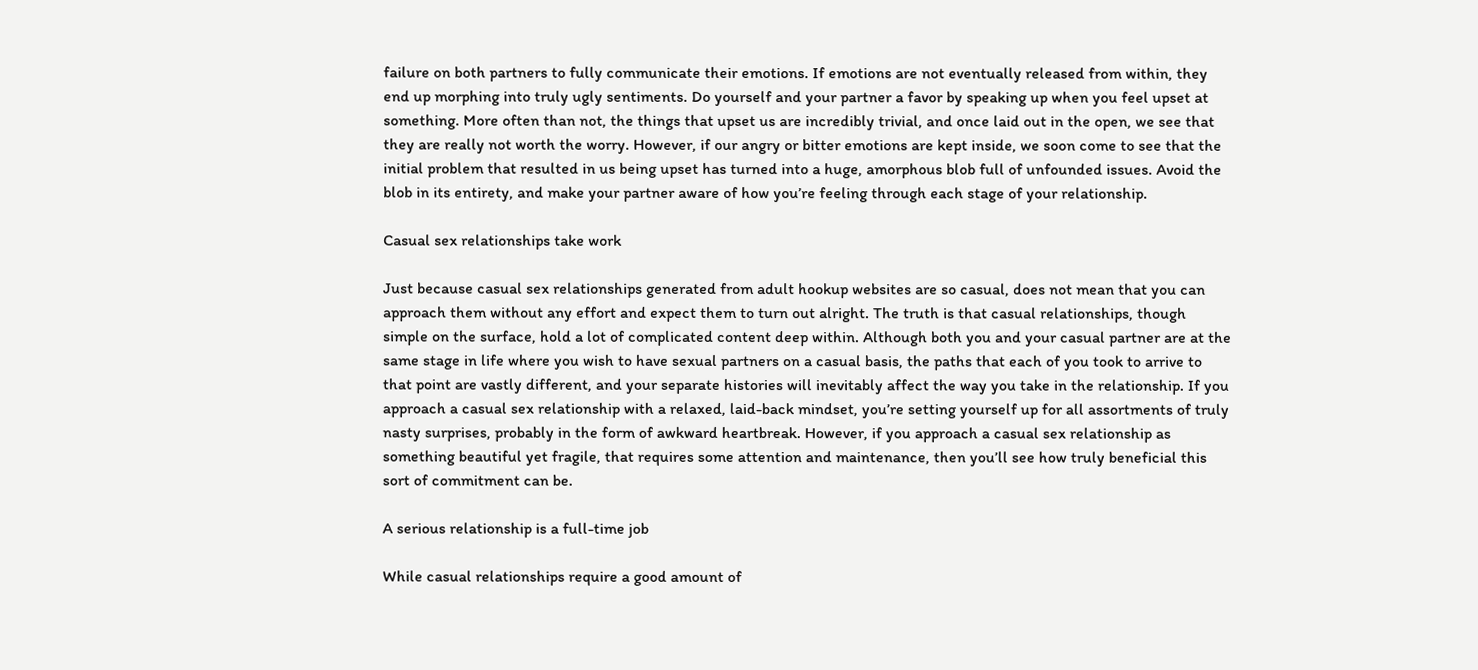failure on both partners to fully communicate their emotions. If emotions are not eventually released from within, they end up morphing into truly ugly sentiments. Do yourself and your partner a favor by speaking up when you feel upset at something. More often than not, the things that upset us are incredibly trivial, and once laid out in the open, we see that they are really not worth the worry. However, if our angry or bitter emotions are kept inside, we soon come to see that the initial problem that resulted in us being upset has turned into a huge, amorphous blob full of unfounded issues. Avoid the blob in its entirety, and make your partner aware of how you’re feeling through each stage of your relationship.

Casual sex relationships take work

Just because casual sex relationships generated from adult hookup websites are so casual, does not mean that you can approach them without any effort and expect them to turn out alright. The truth is that casual relationships, though simple on the surface, hold a lot of complicated content deep within. Although both you and your casual partner are at the same stage in life where you wish to have sexual partners on a casual basis, the paths that each of you took to arrive to that point are vastly different, and your separate histories will inevitably affect the way you take in the relationship. If you approach a casual sex relationship with a relaxed, laid-back mindset, you’re setting yourself up for all assortments of truly nasty surprises, probably in the form of awkward heartbreak. However, if you approach a casual sex relationship as something beautiful yet fragile, that requires some attention and maintenance, then you’ll see how truly beneficial this sort of commitment can be.

A serious relationship is a full-time job

While casual relationships require a good amount of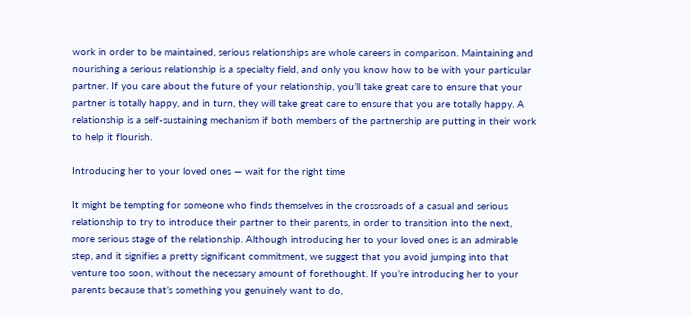work in order to be maintained, serious relationships are whole careers in comparison. Maintaining and nourishing a serious relationship is a specialty field, and only you know how to be with your particular partner. If you care about the future of your relationship, you’ll take great care to ensure that your partner is totally happy, and in turn, they will take great care to ensure that you are totally happy. A relationship is a self-sustaining mechanism if both members of the partnership are putting in their work to help it flourish.

Introducing her to your loved ones — wait for the right time

It might be tempting for someone who finds themselves in the crossroads of a casual and serious relationship to try to introduce their partner to their parents, in order to transition into the next, more serious stage of the relationship. Although introducing her to your loved ones is an admirable step, and it signifies a pretty significant commitment, we suggest that you avoid jumping into that venture too soon, without the necessary amount of forethought. If you’re introducing her to your parents because that’s something you genuinely want to do,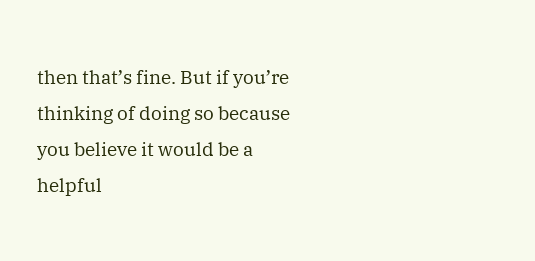then that’s fine. But if you’re thinking of doing so because you believe it would be a helpful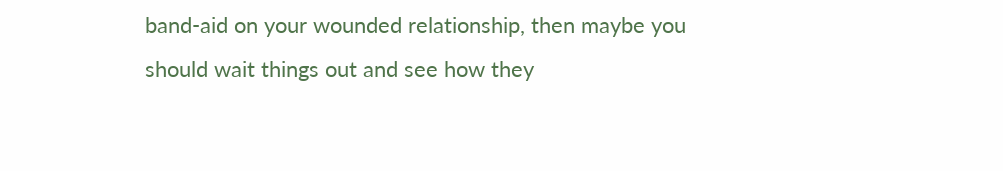band-aid on your wounded relationship, then maybe you should wait things out and see how they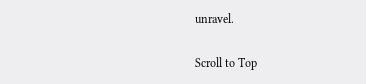unravel.

Scroll to Top